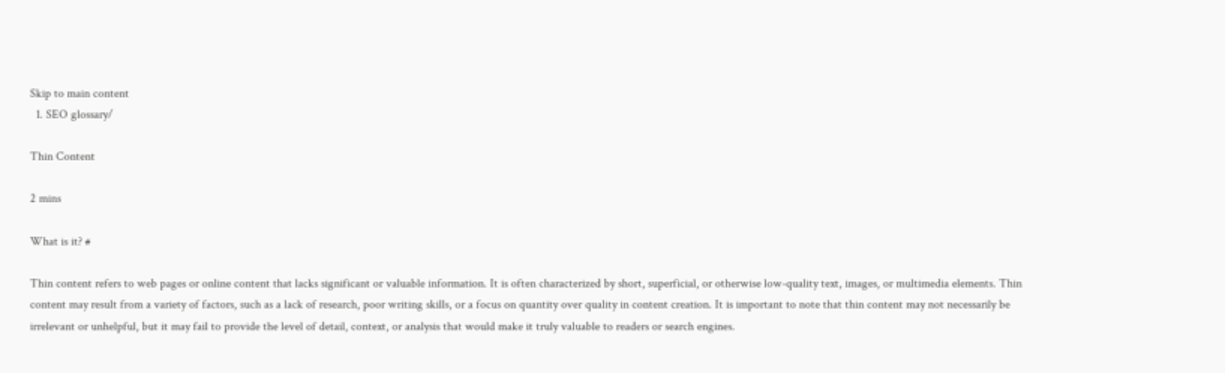Skip to main content
  1. SEO glossary/

Thin Content

2 mins

What is it? #

Thin content refers to web pages or online content that lacks significant or valuable information. It is often characterized by short, superficial, or otherwise low-quality text, images, or multimedia elements. Thin content may result from a variety of factors, such as a lack of research, poor writing skills, or a focus on quantity over quality in content creation. It is important to note that thin content may not necessarily be irrelevant or unhelpful, but it may fail to provide the level of detail, context, or analysis that would make it truly valuable to readers or search engines.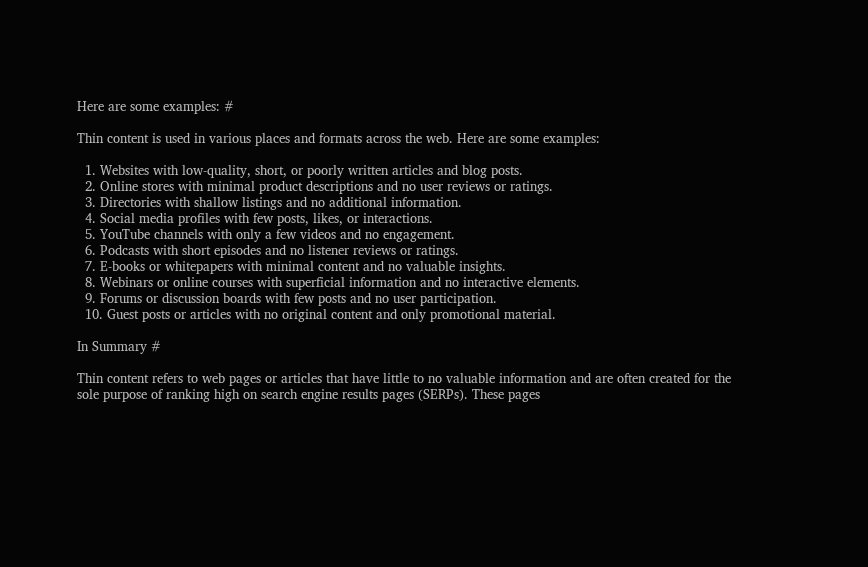Here are some examples: #

Thin content is used in various places and formats across the web. Here are some examples:

  1. Websites with low-quality, short, or poorly written articles and blog posts.
  2. Online stores with minimal product descriptions and no user reviews or ratings.
  3. Directories with shallow listings and no additional information.
  4. Social media profiles with few posts, likes, or interactions.
  5. YouTube channels with only a few videos and no engagement.
  6. Podcasts with short episodes and no listener reviews or ratings.
  7. E-books or whitepapers with minimal content and no valuable insights.
  8. Webinars or online courses with superficial information and no interactive elements.
  9. Forums or discussion boards with few posts and no user participation.
  10. Guest posts or articles with no original content and only promotional material.

In Summary #

Thin content refers to web pages or articles that have little to no valuable information and are often created for the sole purpose of ranking high on search engine results pages (SERPs). These pages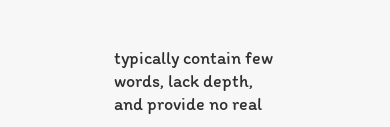typically contain few words, lack depth, and provide no real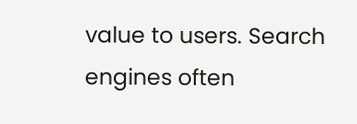value to users. Search engines often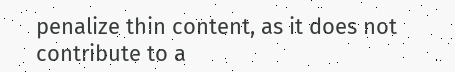penalize thin content, as it does not contribute to a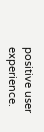positive user experience.